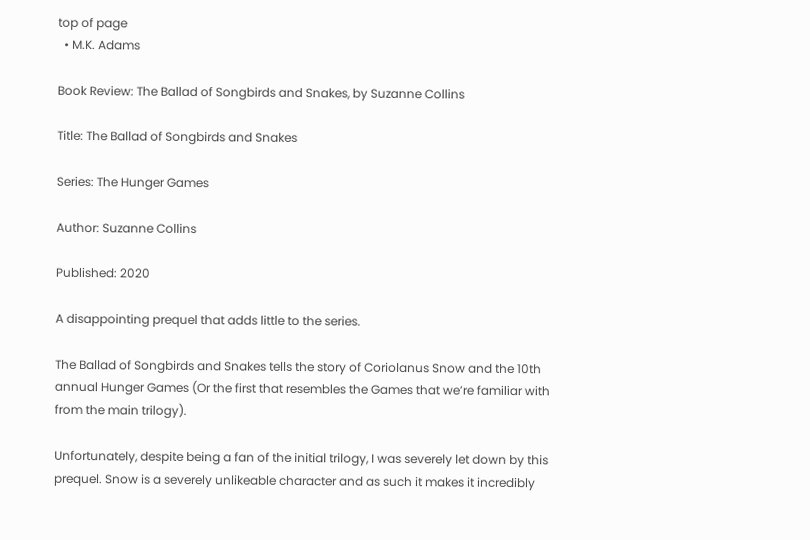top of page
  • M.K. Adams

Book Review: The Ballad of Songbirds and Snakes, by Suzanne Collins

Title: The Ballad of Songbirds and Snakes

Series: The Hunger Games

Author: Suzanne Collins

Published: 2020

A disappointing prequel that adds little to the series.

The Ballad of Songbirds and Snakes tells the story of Coriolanus Snow and the 10th annual Hunger Games (Or the first that resembles the Games that we’re familiar with from the main trilogy).

Unfortunately, despite being a fan of the initial trilogy, I was severely let down by this prequel. Snow is a severely unlikeable character and as such it makes it incredibly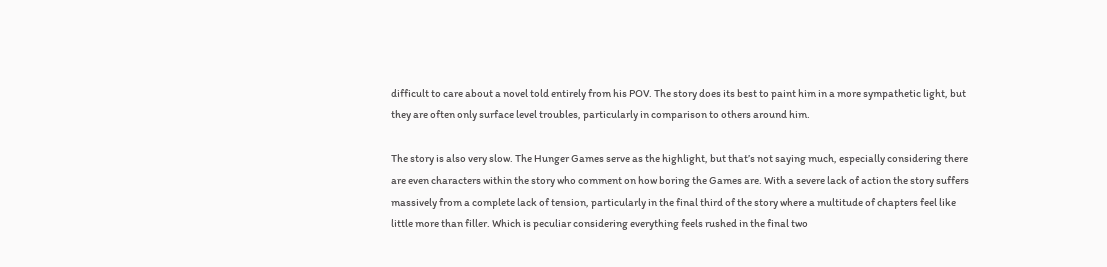difficult to care about a novel told entirely from his POV. The story does its best to paint him in a more sympathetic light, but they are often only surface level troubles, particularly in comparison to others around him.

The story is also very slow. The Hunger Games serve as the highlight, but that’s not saying much, especially considering there are even characters within the story who comment on how boring the Games are. With a severe lack of action the story suffers massively from a complete lack of tension, particularly in the final third of the story where a multitude of chapters feel like little more than filler. Which is peculiar considering everything feels rushed in the final two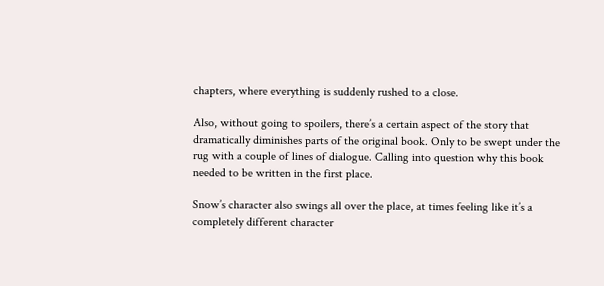chapters, where everything is suddenly rushed to a close.

Also, without going to spoilers, there’s a certain aspect of the story that dramatically diminishes parts of the original book. Only to be swept under the rug with a couple of lines of dialogue. Calling into question why this book needed to be written in the first place.

Snow’s character also swings all over the place, at times feeling like it’s a completely different character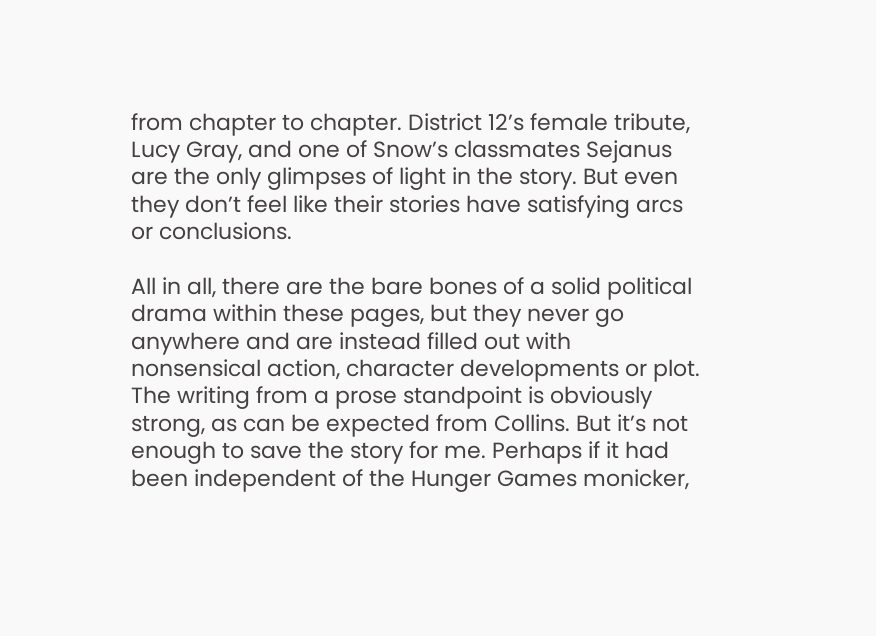from chapter to chapter. District 12’s female tribute, Lucy Gray, and one of Snow’s classmates Sejanus are the only glimpses of light in the story. But even they don’t feel like their stories have satisfying arcs or conclusions.

All in all, there are the bare bones of a solid political drama within these pages, but they never go anywhere and are instead filled out with nonsensical action, character developments or plot. The writing from a prose standpoint is obviously strong, as can be expected from Collins. But it’s not enough to save the story for me. Perhaps if it had been independent of the Hunger Games monicker,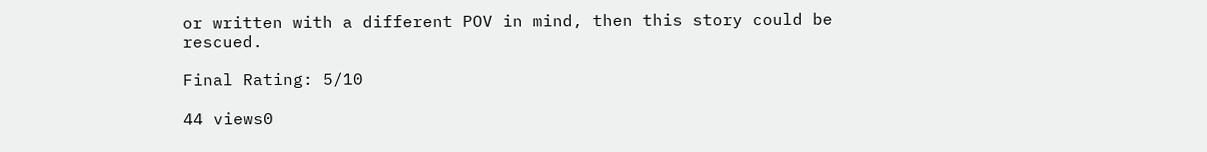or written with a different POV in mind, then this story could be rescued.

Final Rating: 5/10

44 views0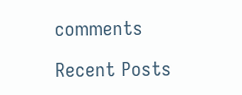comments

Recent Posts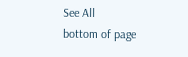See All
bottom of page